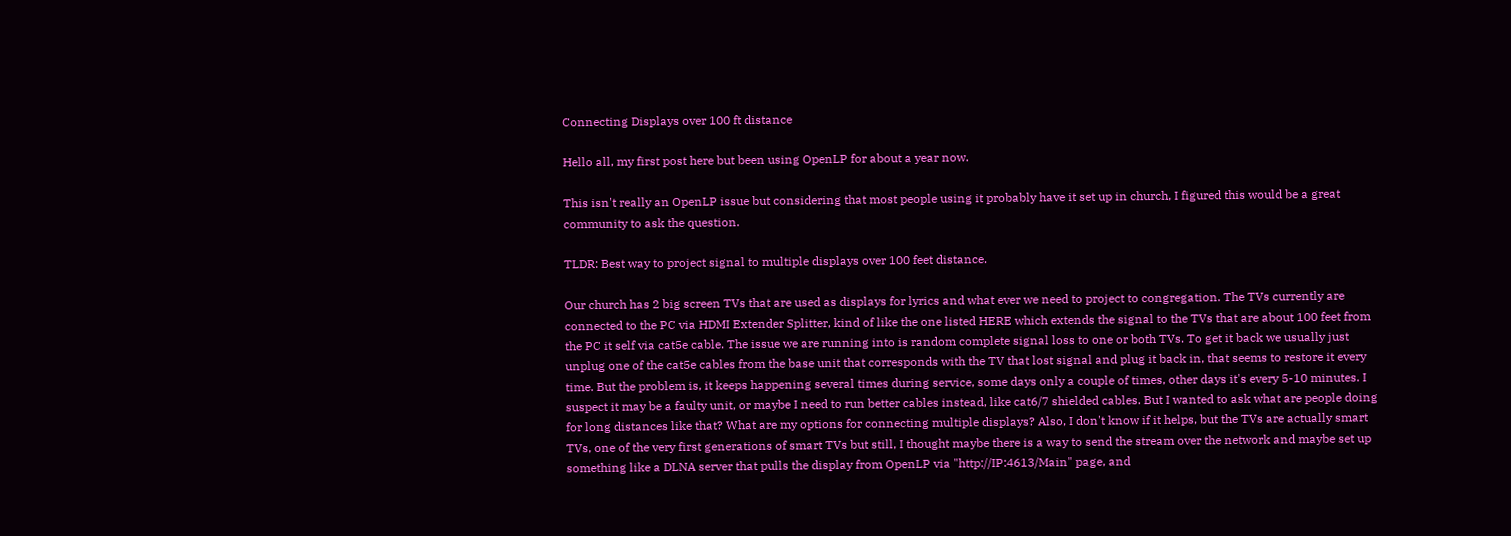Connecting Displays over 100 ft distance

Hello all, my first post here but been using OpenLP for about a year now.

This isn't really an OpenLP issue but considering that most people using it probably have it set up in church, I figured this would be a great community to ask the question.

TLDR: Best way to project signal to multiple displays over 100 feet distance.

Our church has 2 big screen TVs that are used as displays for lyrics and what ever we need to project to congregation. The TVs currently are connected to the PC via HDMI Extender Splitter, kind of like the one listed HERE which extends the signal to the TVs that are about 100 feet from the PC it self via cat5e cable. The issue we are running into is random complete signal loss to one or both TVs. To get it back we usually just unplug one of the cat5e cables from the base unit that corresponds with the TV that lost signal and plug it back in, that seems to restore it every time. But the problem is, it keeps happening several times during service, some days only a couple of times, other days it's every 5-10 minutes. I suspect it may be a faulty unit, or maybe I need to run better cables instead, like cat6/7 shielded cables. But I wanted to ask what are people doing for long distances like that? What are my options for connecting multiple displays? Also, I don't know if it helps, but the TVs are actually smart TVs, one of the very first generations of smart TVs but still, I thought maybe there is a way to send the stream over the network and maybe set up something like a DLNA server that pulls the display from OpenLP via "http://IP:4613/Main" page, and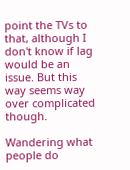point the TVs to that, although I don't know if lag would be an issue. But this way seems way over complicated though.

Wandering what people do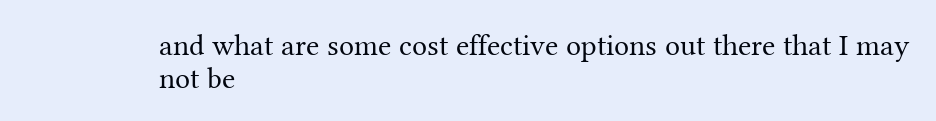and what are some cost effective options out there that I may not be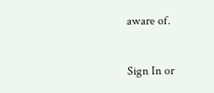aware of.


Sign In or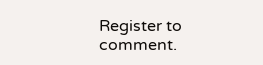Register to comment.